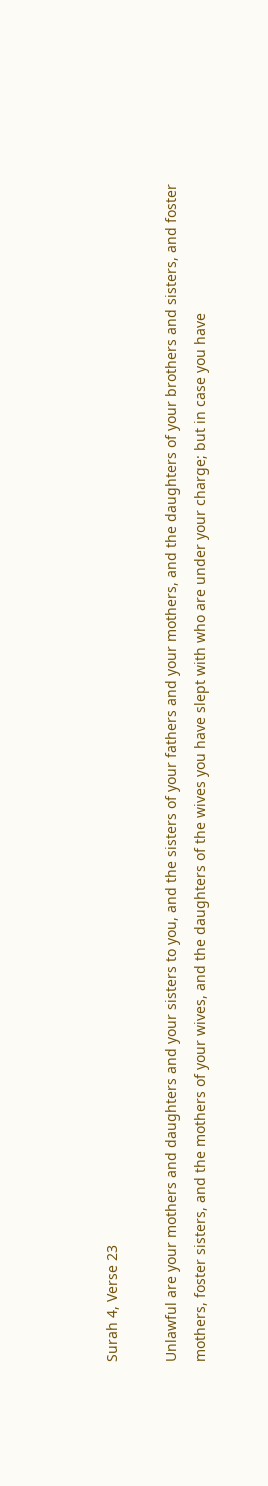Surah 4, Verse 23

Unlawful are your mothers and daughters and your sisters to you, and the sisters of your fathers and your mothers, and the daughters of your brothers and sisters, and foster mothers, foster sisters, and the mothers of your wives, and the daughters of the wives you have slept with who are under your charge; but in case you have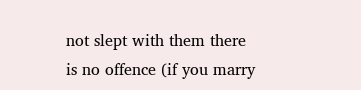not slept with them there is no offence (if you marry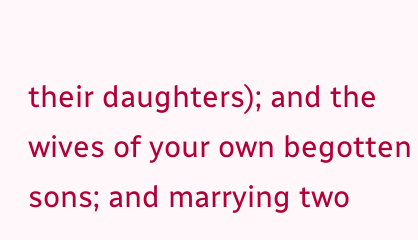their daughters); and the wives of your own begotten sons; and marrying two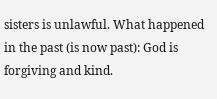sisters is unlawful. What happened in the past (is now past): God is forgiving and kind.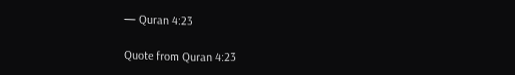— Quran 4:23

Quote from Quran 4:23